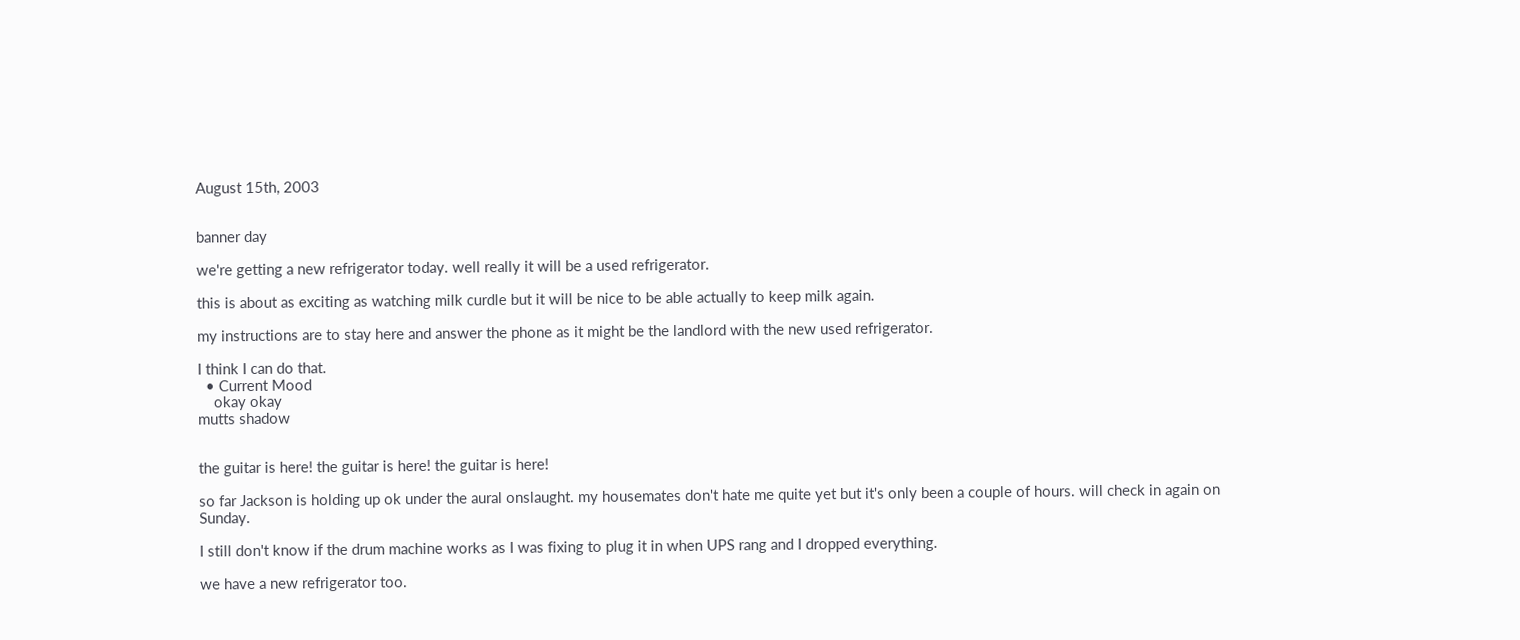August 15th, 2003


banner day

we're getting a new refrigerator today. well really it will be a used refrigerator.

this is about as exciting as watching milk curdle but it will be nice to be able actually to keep milk again.

my instructions are to stay here and answer the phone as it might be the landlord with the new used refrigerator.

I think I can do that.
  • Current Mood
    okay okay
mutts shadow


the guitar is here! the guitar is here! the guitar is here!

so far Jackson is holding up ok under the aural onslaught. my housemates don't hate me quite yet but it's only been a couple of hours. will check in again on Sunday.

I still don't know if the drum machine works as I was fixing to plug it in when UPS rang and I dropped everything.

we have a new refrigerator too.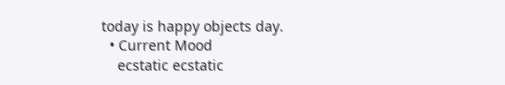today is happy objects day.
  • Current Mood
    ecstatic ecstatic